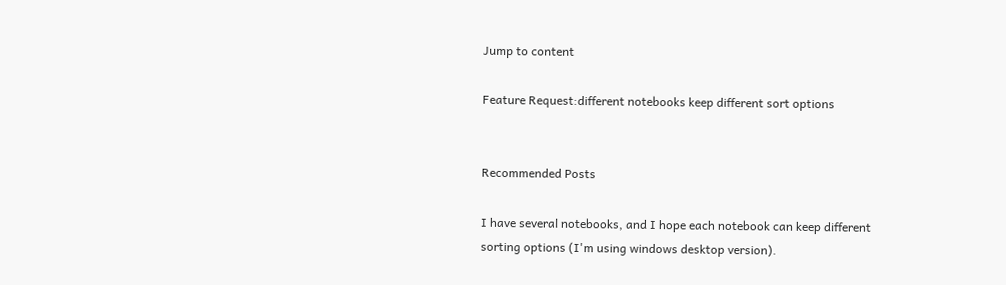Jump to content

Feature Request:different notebooks keep different sort options


Recommended Posts

I have several notebooks, and I hope each notebook can keep different sorting options (I'm using windows desktop version).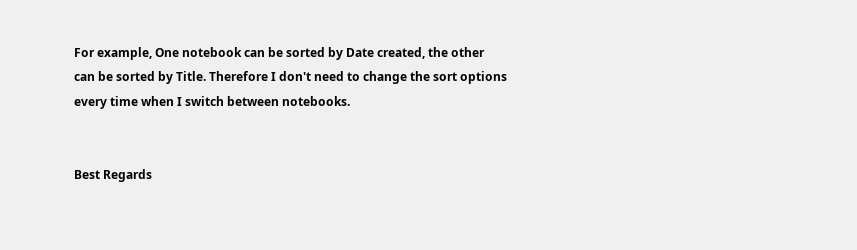For example, One notebook can be sorted by Date created, the other can be sorted by Title. Therefore I don't need to change the sort options every time when I switch between notebooks.


Best Regards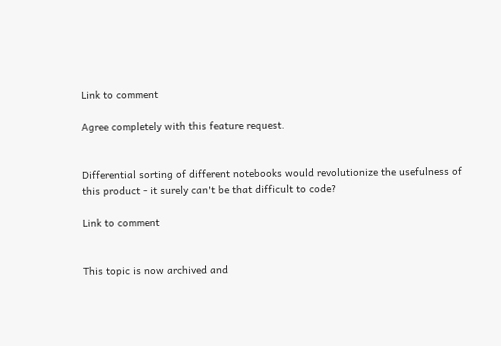Link to comment

Agree completely with this feature request.


Differential sorting of different notebooks would revolutionize the usefulness of this product - it surely can't be that difficult to code?

Link to comment


This topic is now archived and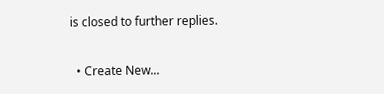is closed to further replies.

  • Create New...